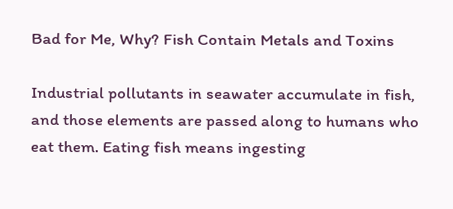Bad for Me, Why? Fish Contain Metals and Toxins

Industrial pollutants in seawater accumulate in fish, and those elements are passed along to humans who eat them. Eating fish means ingesting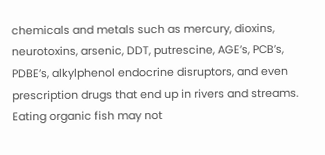chemicals and metals such as mercury, dioxins, neurotoxins, arsenic, DDT, putrescine, AGE’s, PCB’s, PDBE’s, alkylphenol endocrine disruptors, and even prescription drugs that end up in rivers and streams. Eating organic fish may not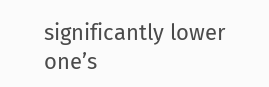significantly lower one’s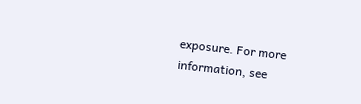exposure. For more information, see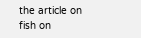the article on fish on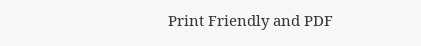Print Friendly and PDF